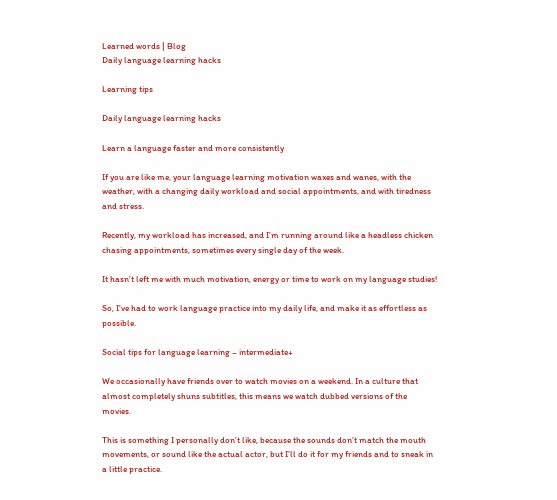Learned words | Blog
Daily language learning hacks

Learning tips

Daily language learning hacks

Learn a language faster and more consistently

If you are like me, your language learning motivation waxes and wanes, with the weather, with a changing daily workload and social appointments, and with tiredness and stress.

Recently, my workload has increased, and I’m running around like a headless chicken chasing appointments, sometimes every single day of the week.

It hasn’t left me with much motivation, energy or time to work on my language studies!

So, I’ve had to work language practice into my daily life, and make it as effortless as possible.

Social tips for language learning – intermediate+

We occasionally have friends over to watch movies on a weekend. In a culture that almost completely shuns subtitles, this means we watch dubbed versions of the movies.

This is something I personally don’t like, because the sounds don’t match the mouth movements, or sound like the actual actor, but I’ll do it for my friends and to sneak in a little practice.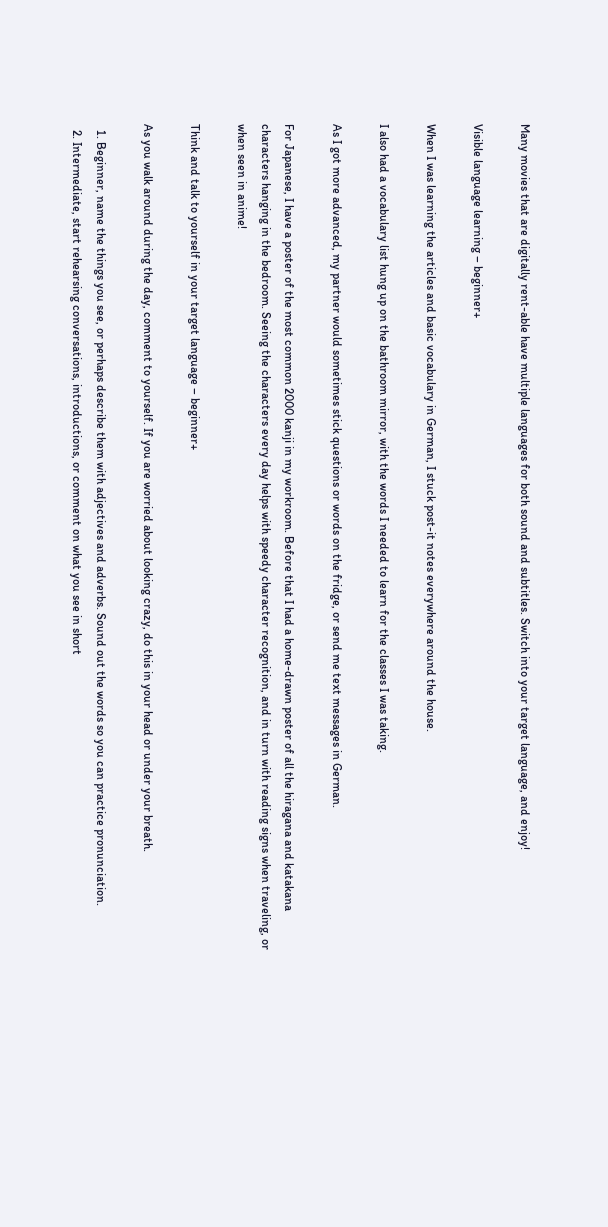Many movies that are digitally rent-able have multiple languages for both sound and subtitles. Switch into your target language, and enjoy!

Visible language learning – beginner+

When I was learning the articles and basic vocabulary in German, I stuck post-it notes everywhere around the house.

I also had a vocabulary list hung up on the bathroom mirror, with the words I needed to learn for the classes I was taking.

As I got more advanced, my partner would sometimes stick questions or words on the fridge, or send me text messages in German.

For Japanese, I have a poster of the most common 2000 kanji in my workroom. Before that I had a home-drawn poster of all the hiragana and katakana characters hanging in the bedroom. Seeing the characters every day helps with speedy character recognition, and in turn with reading signs when traveling, or when seen in anime!

Think and talk to yourself in your target language – beginner+

As you walk around during the day, comment to yourself. If you are worried about looking crazy, do this in your head or under your breath.

  1. Beginner, name the things you see, or perhaps describe them with adjectives and adverbs. Sound out the words so you can practice pronunciation.
  2. Intermediate, start rehearsing conversations, introductions, or comment on what you see in short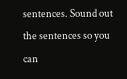sentences. Sound out the sentences so you can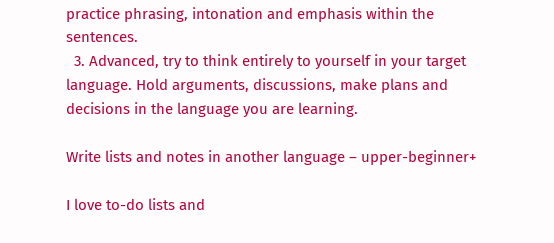practice phrasing, intonation and emphasis within the sentences.
  3. Advanced, try to think entirely to yourself in your target language. Hold arguments, discussions, make plans and decisions in the language you are learning.

Write lists and notes in another language – upper-beginner+

I love to-do lists and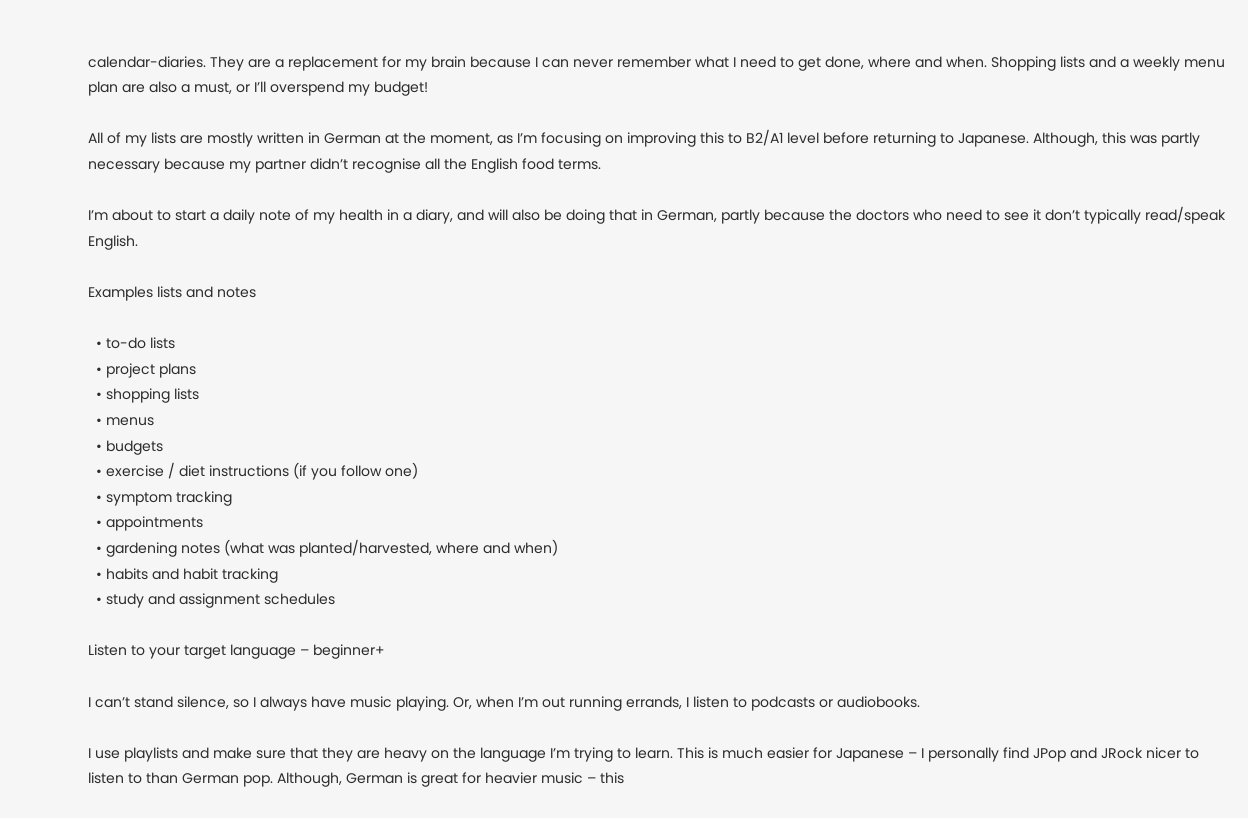calendar-diaries. They are a replacement for my brain because I can never remember what I need to get done, where and when. Shopping lists and a weekly menu plan are also a must, or I’ll overspend my budget!

All of my lists are mostly written in German at the moment, as I’m focusing on improving this to B2/A1 level before returning to Japanese. Although, this was partly necessary because my partner didn’t recognise all the English food terms.

I’m about to start a daily note of my health in a diary, and will also be doing that in German, partly because the doctors who need to see it don’t typically read/speak English.

Examples lists and notes

  • to-do lists
  • project plans
  • shopping lists
  • menus
  • budgets
  • exercise / diet instructions (if you follow one)
  • symptom tracking
  • appointments
  • gardening notes (what was planted/harvested, where and when)
  • habits and habit tracking
  • study and assignment schedules

Listen to your target language – beginner+

I can’t stand silence, so I always have music playing. Or, when I’m out running errands, I listen to podcasts or audiobooks.

I use playlists and make sure that they are heavy on the language I’m trying to learn. This is much easier for Japanese – I personally find JPop and JRock nicer to listen to than German pop. Although, German is great for heavier music – this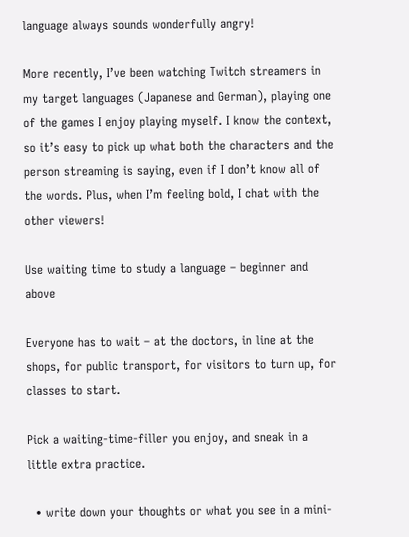language always sounds wonderfully angry!

More recently, I’ve been watching Twitch streamers in my target languages (Japanese and German), playing one of the games I enjoy playing myself. I know the context, so it’s easy to pick up what both the characters and the person streaming is saying, even if I don’t know all of the words. Plus, when I’m feeling bold, I chat with the other viewers!

Use waiting time to study a language – beginner and above

Everyone has to wait – at the doctors, in line at the shops, for public transport, for visitors to turn up, for classes to start.

Pick a waiting-time-filler you enjoy, and sneak in a little extra practice.

  • write down your thoughts or what you see in a mini-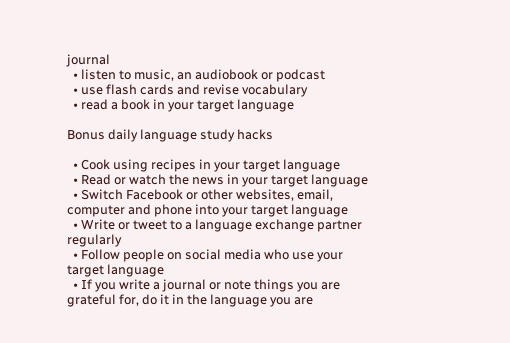journal
  • listen to music, an audiobook or podcast
  • use flash cards and revise vocabulary
  • read a book in your target language

Bonus daily language study hacks

  • Cook using recipes in your target language
  • Read or watch the news in your target language
  • Switch Facebook or other websites, email, computer and phone into your target language
  • Write or tweet to a language exchange partner regularly
  • Follow people on social media who use your target language
  • If you write a journal or note things you are grateful for, do it in the language you are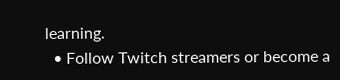learning.
  • Follow Twitch streamers or become a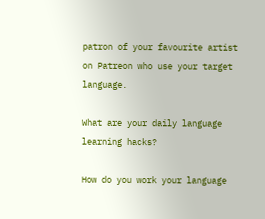patron of your favourite artist on Patreon who use your target language.

What are your daily language learning hacks?

How do you work your language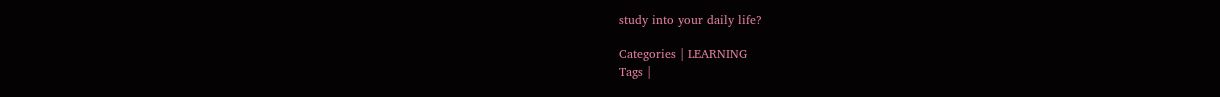study into your daily life?

Categories | LEARNING
Tags |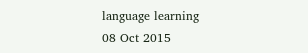language learning
08 Oct 2015